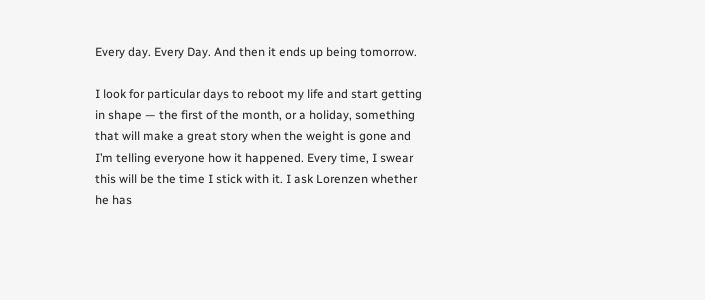Every day. Every Day. And then it ends up being tomorrow.

I look for particular days to reboot my life and start getting in shape — the first of the month, or a holiday, something that will make a great story when the weight is gone and I’m telling everyone how it happened. Every time, I swear this will be the time I stick with it. I ask Lorenzen whether he has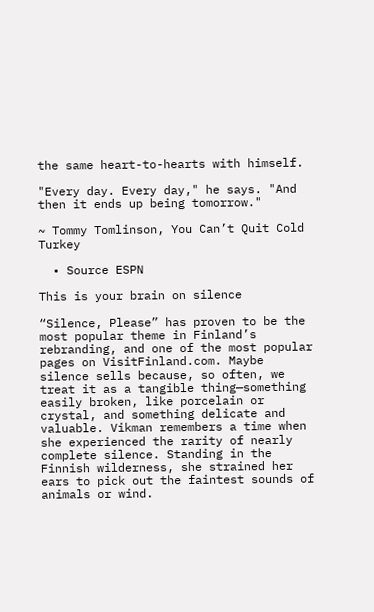the same heart-to-hearts with himself.

"Every day. Every day," he says. "And then it ends up being tomorrow."

~ Tommy Tomlinson, You Can’t Quit Cold Turkey

  • Source ESPN

This is your brain on silence

“Silence, Please” has proven to be the most popular theme in Finland’s rebranding, and one of the most popular pages on VisitFinland.com. Maybe silence sells because, so often, we treat it as a tangible thing—something easily broken, like porcelain or crystal, and something delicate and valuable. Vikman remembers a time when she experienced the rarity of nearly complete silence. Standing in the Finnish wilderness, she strained her ears to pick out the faintest sounds of animals or wind.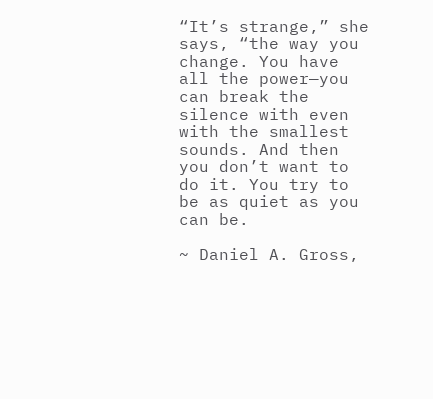“It’s strange,” she says, “the way you change. You have all the power—you can break the silence with even with the smallest sounds. And then you don’t want to do it. You try to be as quiet as you can be.

~ Daniel A. Gross,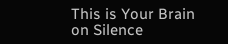This is Your Brain on Silence